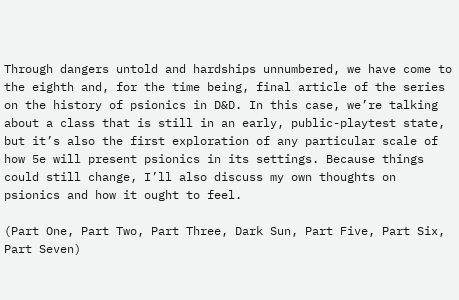Through dangers untold and hardships unnumbered, we have come to the eighth and, for the time being, final article of the series on the history of psionics in D&D. In this case, we’re talking about a class that is still in an early, public-playtest state, but it’s also the first exploration of any particular scale of how 5e will present psionics in its settings. Because things could still change, I’ll also discuss my own thoughts on psionics and how it ought to feel.

(Part One, Part Two, Part Three, Dark Sun, Part Five, Part Six, Part Seven)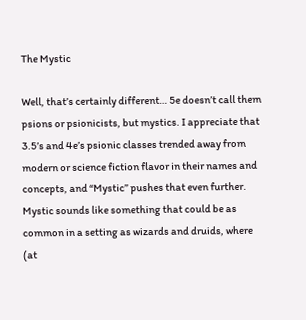The Mystic

Well, that’s certainly different… 5e doesn’t call them psions or psionicists, but mystics. I appreciate that 3.5’s and 4e’s psionic classes trended away from modern or science fiction flavor in their names and concepts, and “Mystic” pushes that even further. Mystic sounds like something that could be as common in a setting as wizards and druids, where (at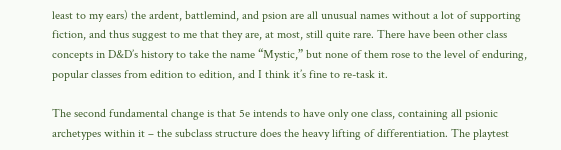least to my ears) the ardent, battlemind, and psion are all unusual names without a lot of supporting fiction, and thus suggest to me that they are, at most, still quite rare. There have been other class concepts in D&D’s history to take the name “Mystic,” but none of them rose to the level of enduring, popular classes from edition to edition, and I think it’s fine to re-task it.

The second fundamental change is that 5e intends to have only one class, containing all psionic archetypes within it – the subclass structure does the heavy lifting of differentiation. The playtest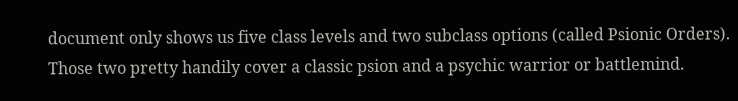document only shows us five class levels and two subclass options (called Psionic Orders). Those two pretty handily cover a classic psion and a psychic warrior or battlemind.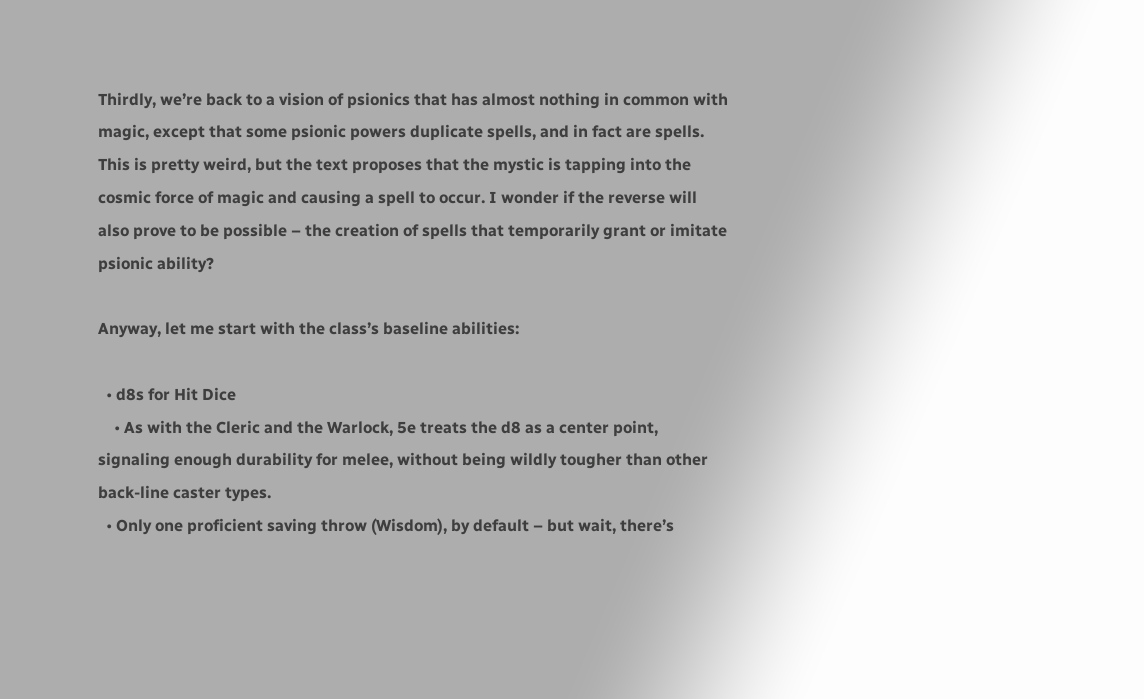Thirdly, we’re back to a vision of psionics that has almost nothing in common with magic, except that some psionic powers duplicate spells, and in fact are spells. This is pretty weird, but the text proposes that the mystic is tapping into the cosmic force of magic and causing a spell to occur. I wonder if the reverse will also prove to be possible – the creation of spells that temporarily grant or imitate psionic ability?

Anyway, let me start with the class’s baseline abilities:

  • d8s for Hit Dice
    • As with the Cleric and the Warlock, 5e treats the d8 as a center point, signaling enough durability for melee, without being wildly tougher than other back-line caster types.
  • Only one proficient saving throw (Wisdom), by default – but wait, there’s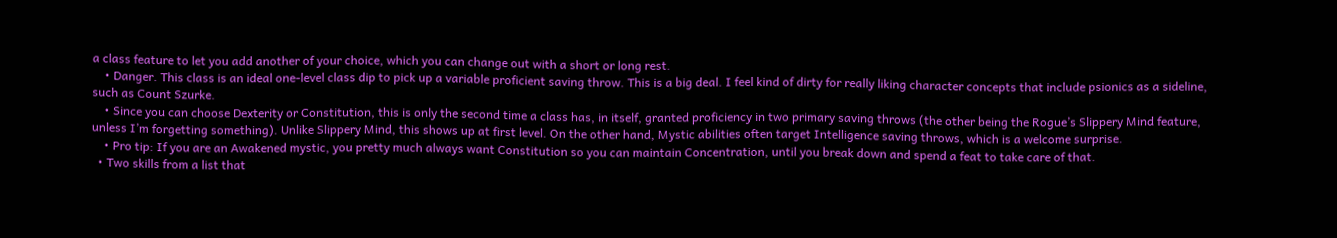a class feature to let you add another of your choice, which you can change out with a short or long rest.
    • Danger. This class is an ideal one-level class dip to pick up a variable proficient saving throw. This is a big deal. I feel kind of dirty for really liking character concepts that include psionics as a sideline, such as Count Szurke.
    • Since you can choose Dexterity or Constitution, this is only the second time a class has, in itself, granted proficiency in two primary saving throws (the other being the Rogue’s Slippery Mind feature, unless I’m forgetting something). Unlike Slippery Mind, this shows up at first level. On the other hand, Mystic abilities often target Intelligence saving throws, which is a welcome surprise.
    • Pro tip: If you are an Awakened mystic, you pretty much always want Constitution so you can maintain Concentration, until you break down and spend a feat to take care of that.
  • Two skills from a list that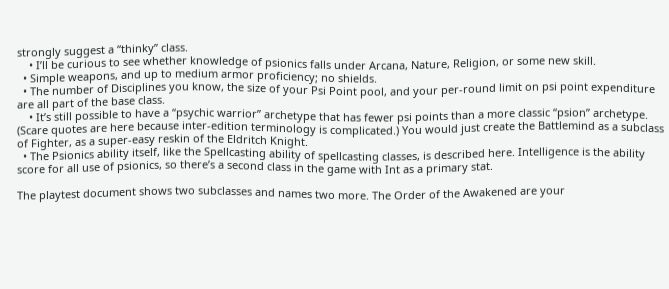strongly suggest a “thinky” class.
    • I’ll be curious to see whether knowledge of psionics falls under Arcana, Nature, Religion, or some new skill.
  • Simple weapons, and up to medium armor proficiency; no shields.
  • The number of Disciplines you know, the size of your Psi Point pool, and your per-round limit on psi point expenditure are all part of the base class.
    • It’s still possible to have a “psychic warrior” archetype that has fewer psi points than a more classic “psion” archetype. (Scare quotes are here because inter-edition terminology is complicated.) You would just create the Battlemind as a subclass of Fighter, as a super-easy reskin of the Eldritch Knight.
  • The Psionics ability itself, like the Spellcasting ability of spellcasting classes, is described here. Intelligence is the ability score for all use of psionics, so there’s a second class in the game with Int as a primary stat.

The playtest document shows two subclasses and names two more. The Order of the Awakened are your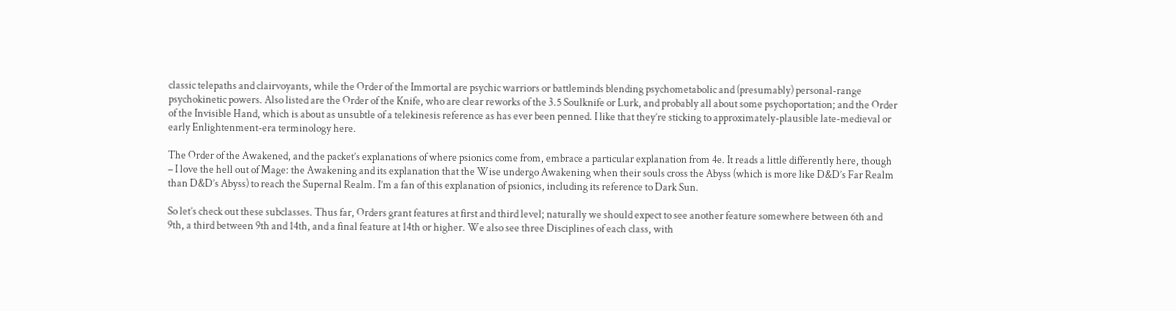classic telepaths and clairvoyants, while the Order of the Immortal are psychic warriors or battleminds blending psychometabolic and (presumably) personal-range psychokinetic powers. Also listed are the Order of the Knife, who are clear reworks of the 3.5 Soulknife or Lurk, and probably all about some psychoportation; and the Order of the Invisible Hand, which is about as unsubtle of a telekinesis reference as has ever been penned. I like that they’re sticking to approximately-plausible late-medieval or early Enlightenment-era terminology here.

The Order of the Awakened, and the packet’s explanations of where psionics come from, embrace a particular explanation from 4e. It reads a little differently here, though – I love the hell out of Mage: the Awakening and its explanation that the Wise undergo Awakening when their souls cross the Abyss (which is more like D&D’s Far Realm than D&D’s Abyss) to reach the Supernal Realm. I’m a fan of this explanation of psionics, including its reference to Dark Sun.

So let’s check out these subclasses. Thus far, Orders grant features at first and third level; naturally we should expect to see another feature somewhere between 6th and 9th, a third between 9th and 14th, and a final feature at 14th or higher. We also see three Disciplines of each class, with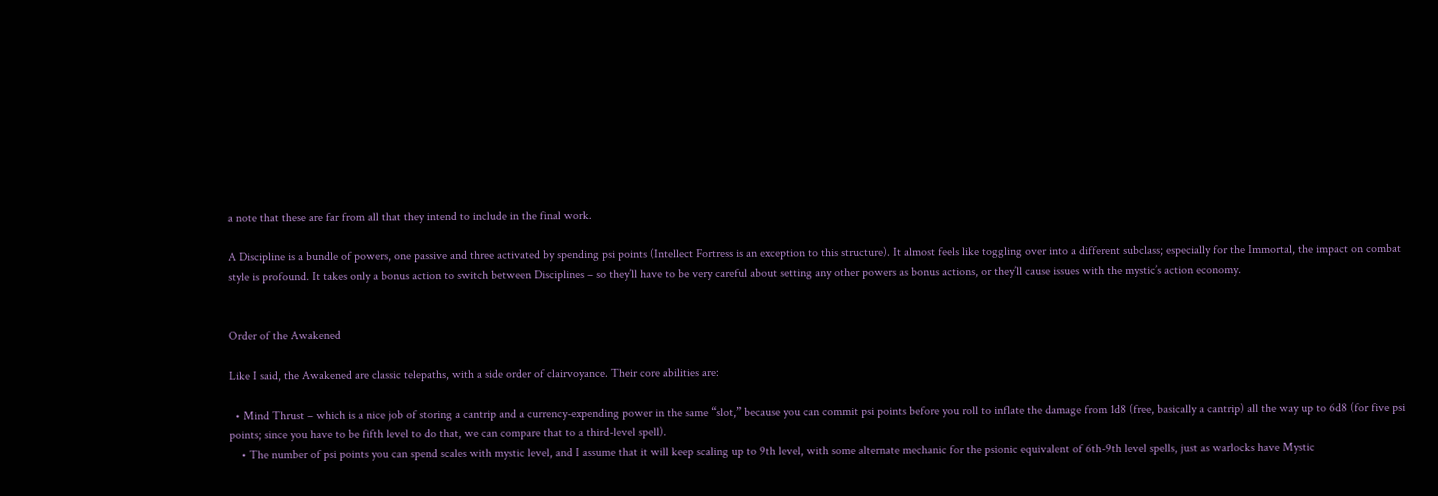a note that these are far from all that they intend to include in the final work.

A Discipline is a bundle of powers, one passive and three activated by spending psi points (Intellect Fortress is an exception to this structure). It almost feels like toggling over into a different subclass; especially for the Immortal, the impact on combat style is profound. It takes only a bonus action to switch between Disciplines – so they’ll have to be very careful about setting any other powers as bonus actions, or they’ll cause issues with the mystic’s action economy.


Order of the Awakened

Like I said, the Awakened are classic telepaths, with a side order of clairvoyance. Their core abilities are:

  • Mind Thrust – which is a nice job of storing a cantrip and a currency-expending power in the same “slot,” because you can commit psi points before you roll to inflate the damage from 1d8 (free, basically a cantrip) all the way up to 6d8 (for five psi points; since you have to be fifth level to do that, we can compare that to a third-level spell).
    • The number of psi points you can spend scales with mystic level, and I assume that it will keep scaling up to 9th level, with some alternate mechanic for the psionic equivalent of 6th-9th level spells, just as warlocks have Mystic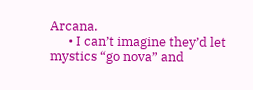Arcana.
      • I can’t imagine they’d let mystics “go nova” and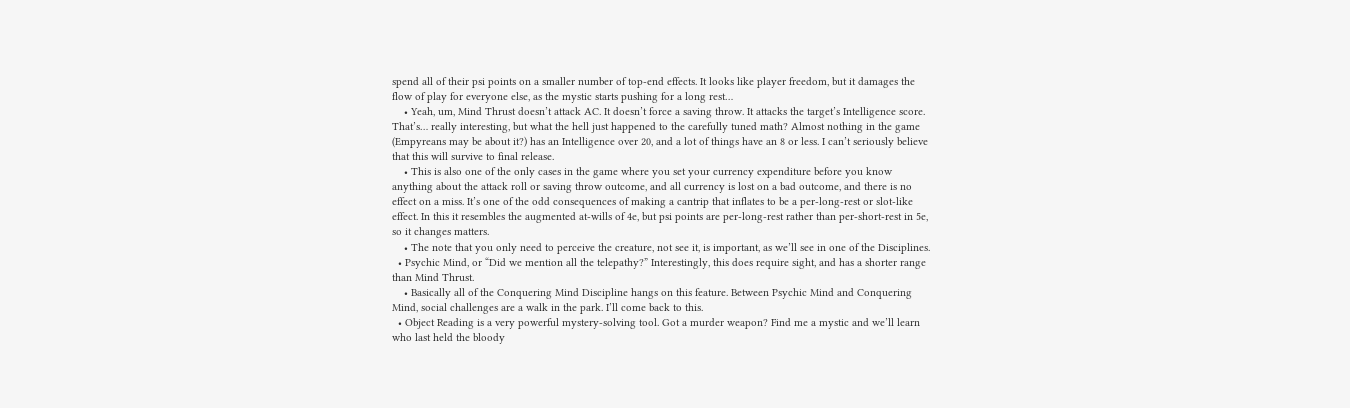spend all of their psi points on a smaller number of top-end effects. It looks like player freedom, but it damages the flow of play for everyone else, as the mystic starts pushing for a long rest…
    • Yeah, um, Mind Thrust doesn’t attack AC. It doesn’t force a saving throw. It attacks the target’s Intelligence score. That’s… really interesting, but what the hell just happened to the carefully tuned math? Almost nothing in the game (Empyreans may be about it?) has an Intelligence over 20, and a lot of things have an 8 or less. I can’t seriously believe that this will survive to final release.
    • This is also one of the only cases in the game where you set your currency expenditure before you know anything about the attack roll or saving throw outcome, and all currency is lost on a bad outcome, and there is no effect on a miss. It’s one of the odd consequences of making a cantrip that inflates to be a per-long-rest or slot-like effect. In this it resembles the augmented at-wills of 4e, but psi points are per-long-rest rather than per-short-rest in 5e, so it changes matters.
    • The note that you only need to perceive the creature, not see it, is important, as we’ll see in one of the Disciplines.
  • Psychic Mind, or “Did we mention all the telepathy?” Interestingly, this does require sight, and has a shorter range than Mind Thrust.
    • Basically all of the Conquering Mind Discipline hangs on this feature. Between Psychic Mind and Conquering Mind, social challenges are a walk in the park. I’ll come back to this.
  • Object Reading is a very powerful mystery-solving tool. Got a murder weapon? Find me a mystic and we’ll learn who last held the bloody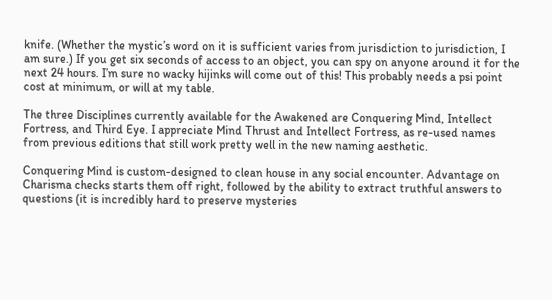knife. (Whether the mystic’s word on it is sufficient varies from jurisdiction to jurisdiction, I am sure.) If you get six seconds of access to an object, you can spy on anyone around it for the next 24 hours. I’m sure no wacky hijinks will come out of this! This probably needs a psi point cost at minimum, or will at my table.

The three Disciplines currently available for the Awakened are Conquering Mind, Intellect Fortress, and Third Eye. I appreciate Mind Thrust and Intellect Fortress, as re-used names from previous editions that still work pretty well in the new naming aesthetic.

Conquering Mind is custom-designed to clean house in any social encounter. Advantage on Charisma checks starts them off right, followed by the ability to extract truthful answers to questions (it is incredibly hard to preserve mysteries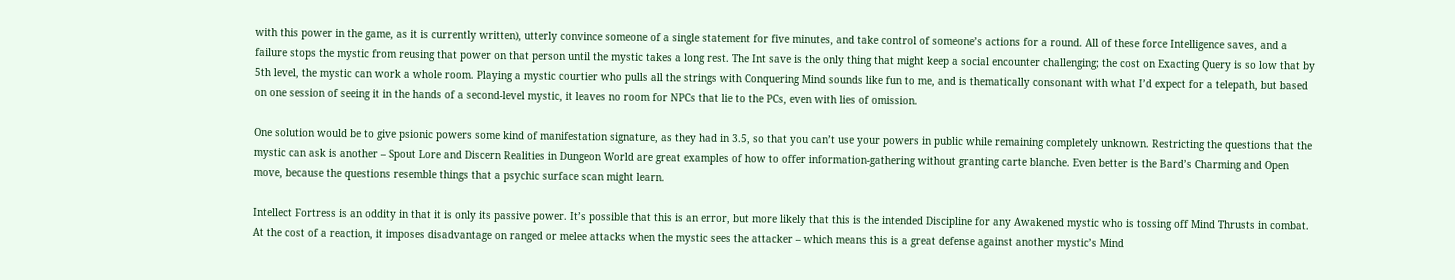with this power in the game, as it is currently written), utterly convince someone of a single statement for five minutes, and take control of someone’s actions for a round. All of these force Intelligence saves, and a failure stops the mystic from reusing that power on that person until the mystic takes a long rest. The Int save is the only thing that might keep a social encounter challenging; the cost on Exacting Query is so low that by 5th level, the mystic can work a whole room. Playing a mystic courtier who pulls all the strings with Conquering Mind sounds like fun to me, and is thematically consonant with what I’d expect for a telepath, but based on one session of seeing it in the hands of a second-level mystic, it leaves no room for NPCs that lie to the PCs, even with lies of omission.

One solution would be to give psionic powers some kind of manifestation signature, as they had in 3.5, so that you can’t use your powers in public while remaining completely unknown. Restricting the questions that the mystic can ask is another – Spout Lore and Discern Realities in Dungeon World are great examples of how to offer information-gathering without granting carte blanche. Even better is the Bard’s Charming and Open move, because the questions resemble things that a psychic surface scan might learn.

Intellect Fortress is an oddity in that it is only its passive power. It’s possible that this is an error, but more likely that this is the intended Discipline for any Awakened mystic who is tossing off Mind Thrusts in combat. At the cost of a reaction, it imposes disadvantage on ranged or melee attacks when the mystic sees the attacker – which means this is a great defense against another mystic’s Mind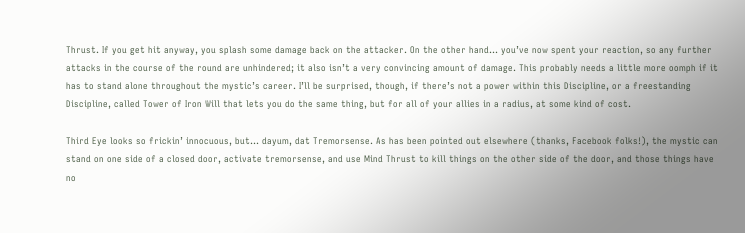Thrust. If you get hit anyway, you splash some damage back on the attacker. On the other hand… you’ve now spent your reaction, so any further attacks in the course of the round are unhindered; it also isn’t a very convincing amount of damage. This probably needs a little more oomph if it has to stand alone throughout the mystic’s career. I’ll be surprised, though, if there’s not a power within this Discipline, or a freestanding Discipline, called Tower of Iron Will that lets you do the same thing, but for all of your allies in a radius, at some kind of cost.

Third Eye looks so frickin’ innocuous, but… dayum, dat Tremorsense. As has been pointed out elsewhere (thanks, Facebook folks!), the mystic can stand on one side of a closed door, activate tremorsense, and use Mind Thrust to kill things on the other side of the door, and those things have no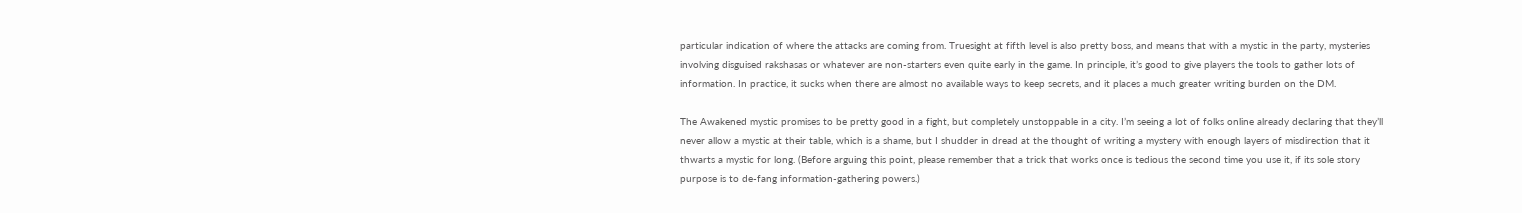particular indication of where the attacks are coming from. Truesight at fifth level is also pretty boss, and means that with a mystic in the party, mysteries involving disguised rakshasas or whatever are non-starters even quite early in the game. In principle, it’s good to give players the tools to gather lots of information. In practice, it sucks when there are almost no available ways to keep secrets, and it places a much greater writing burden on the DM.

The Awakened mystic promises to be pretty good in a fight, but completely unstoppable in a city. I’m seeing a lot of folks online already declaring that they’ll never allow a mystic at their table, which is a shame, but I shudder in dread at the thought of writing a mystery with enough layers of misdirection that it thwarts a mystic for long. (Before arguing this point, please remember that a trick that works once is tedious the second time you use it, if its sole story purpose is to de-fang information-gathering powers.)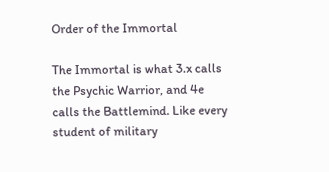Order of the Immortal

The Immortal is what 3.x calls the Psychic Warrior, and 4e calls the Battlemind. Like every student of military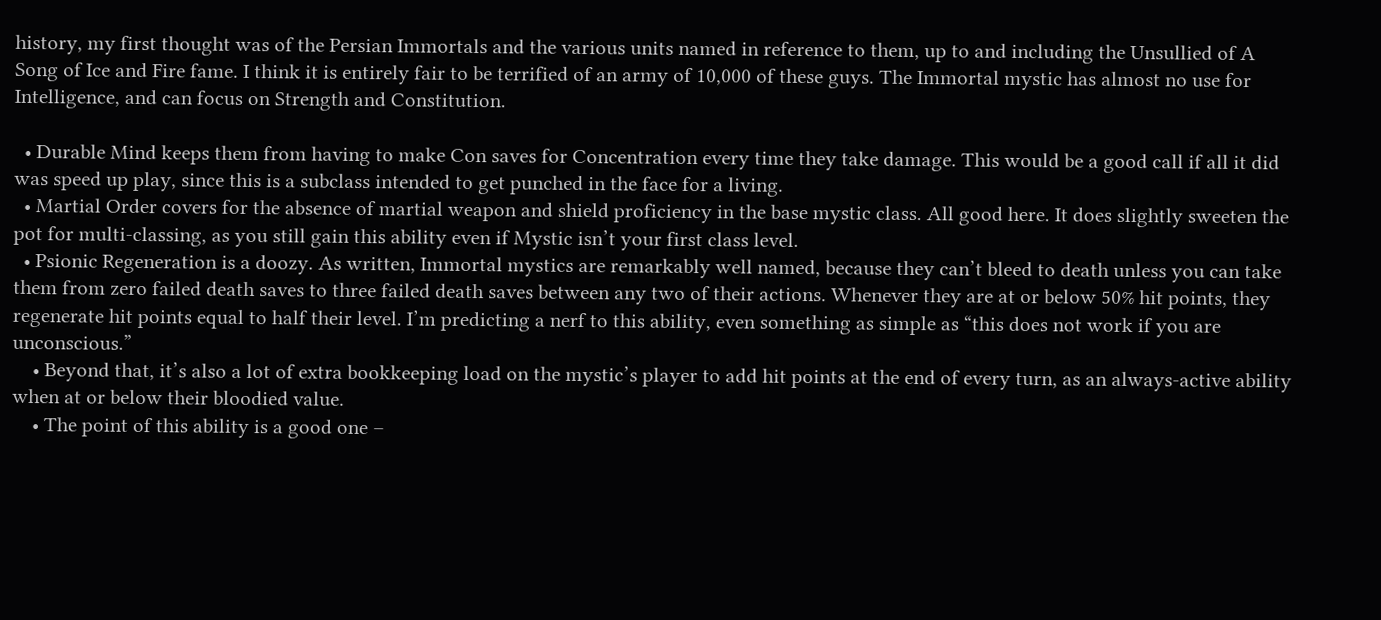history, my first thought was of the Persian Immortals and the various units named in reference to them, up to and including the Unsullied of A Song of Ice and Fire fame. I think it is entirely fair to be terrified of an army of 10,000 of these guys. The Immortal mystic has almost no use for Intelligence, and can focus on Strength and Constitution.

  • Durable Mind keeps them from having to make Con saves for Concentration every time they take damage. This would be a good call if all it did was speed up play, since this is a subclass intended to get punched in the face for a living.
  • Martial Order covers for the absence of martial weapon and shield proficiency in the base mystic class. All good here. It does slightly sweeten the pot for multi-classing, as you still gain this ability even if Mystic isn’t your first class level.
  • Psionic Regeneration is a doozy. As written, Immortal mystics are remarkably well named, because they can’t bleed to death unless you can take them from zero failed death saves to three failed death saves between any two of their actions. Whenever they are at or below 50% hit points, they regenerate hit points equal to half their level. I’m predicting a nerf to this ability, even something as simple as “this does not work if you are unconscious.”
    • Beyond that, it’s also a lot of extra bookkeeping load on the mystic’s player to add hit points at the end of every turn, as an always-active ability when at or below their bloodied value.
    • The point of this ability is a good one –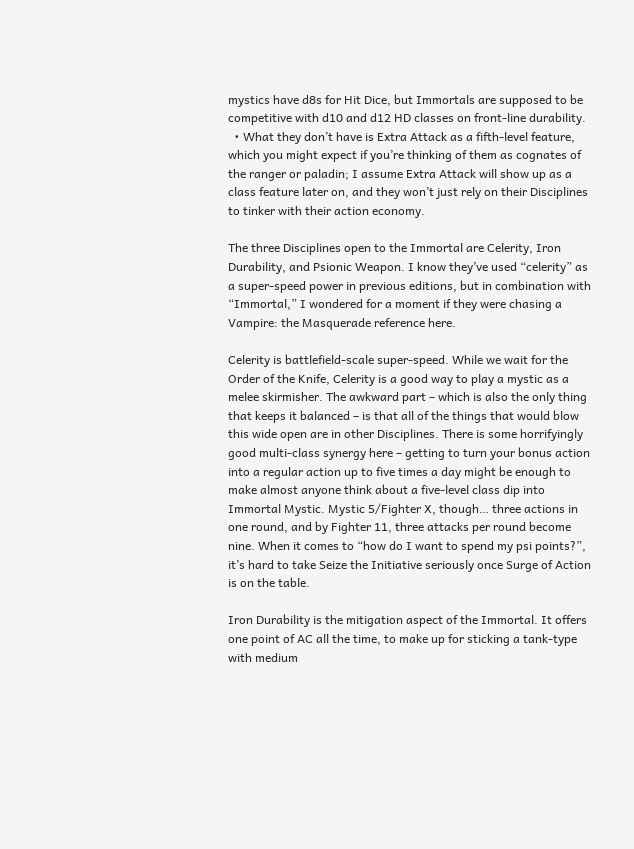mystics have d8s for Hit Dice, but Immortals are supposed to be competitive with d10 and d12 HD classes on front-line durability.
  • What they don’t have is Extra Attack as a fifth-level feature, which you might expect if you’re thinking of them as cognates of the ranger or paladin; I assume Extra Attack will show up as a class feature later on, and they won’t just rely on their Disciplines to tinker with their action economy.

The three Disciplines open to the Immortal are Celerity, Iron Durability, and Psionic Weapon. I know they’ve used “celerity” as a super-speed power in previous editions, but in combination with “Immortal,” I wondered for a moment if they were chasing a Vampire: the Masquerade reference here.

Celerity is battlefield-scale super-speed. While we wait for the Order of the Knife, Celerity is a good way to play a mystic as a melee skirmisher. The awkward part – which is also the only thing that keeps it balanced – is that all of the things that would blow this wide open are in other Disciplines. There is some horrifyingly good multi-class synergy here – getting to turn your bonus action into a regular action up to five times a day might be enough to make almost anyone think about a five-level class dip into Immortal Mystic. Mystic 5/Fighter X, though… three actions in one round, and by Fighter 11, three attacks per round become nine. When it comes to “how do I want to spend my psi points?”, it’s hard to take Seize the Initiative seriously once Surge of Action is on the table.

Iron Durability is the mitigation aspect of the Immortal. It offers one point of AC all the time, to make up for sticking a tank-type with medium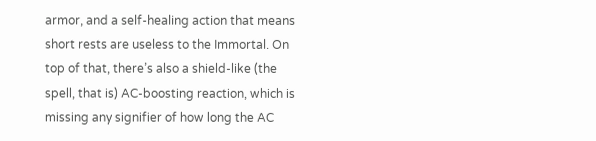armor, and a self-healing action that means short rests are useless to the Immortal. On top of that, there’s also a shield-like (the spell, that is) AC-boosting reaction, which is missing any signifier of how long the AC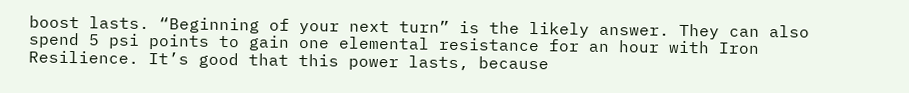boost lasts. “Beginning of your next turn” is the likely answer. They can also spend 5 psi points to gain one elemental resistance for an hour with Iron Resilience. It’s good that this power lasts, because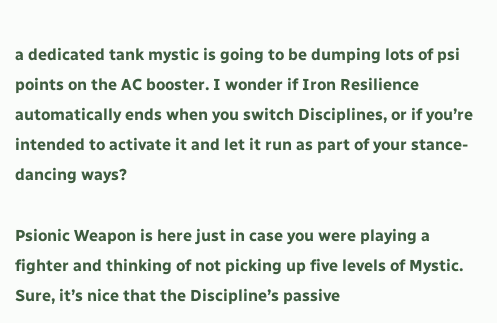a dedicated tank mystic is going to be dumping lots of psi points on the AC booster. I wonder if Iron Resilience automatically ends when you switch Disciplines, or if you’re intended to activate it and let it run as part of your stance-dancing ways?

Psionic Weapon is here just in case you were playing a fighter and thinking of not picking up five levels of Mystic. Sure, it’s nice that the Discipline’s passive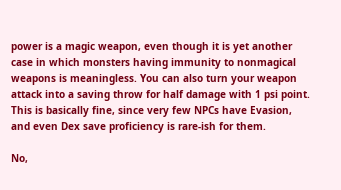power is a magic weapon, even though it is yet another case in which monsters having immunity to nonmagical weapons is meaningless. You can also turn your weapon attack into a saving throw for half damage with 1 psi point. This is basically fine, since very few NPCs have Evasion, and even Dex save proficiency is rare-ish for them.

No,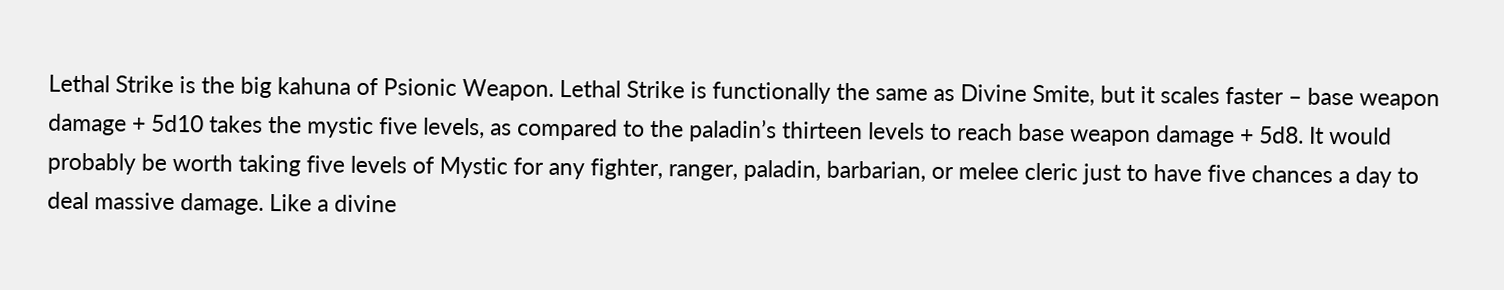Lethal Strike is the big kahuna of Psionic Weapon. Lethal Strike is functionally the same as Divine Smite, but it scales faster – base weapon damage + 5d10 takes the mystic five levels, as compared to the paladin’s thirteen levels to reach base weapon damage + 5d8. It would probably be worth taking five levels of Mystic for any fighter, ranger, paladin, barbarian, or melee cleric just to have five chances a day to deal massive damage. Like a divine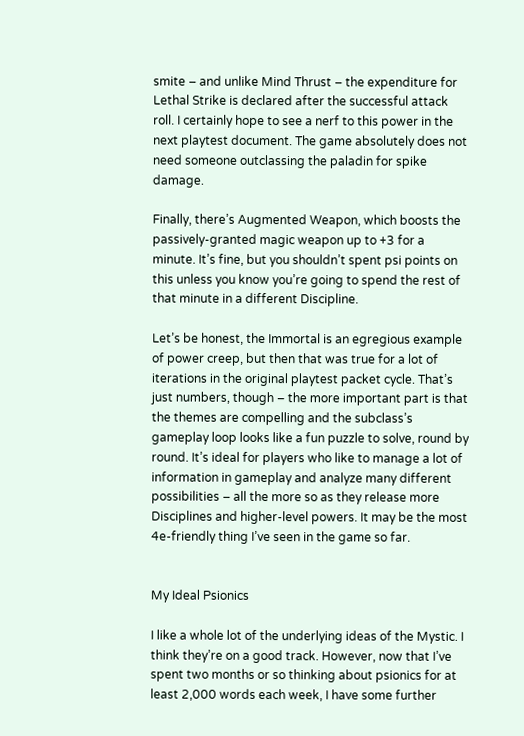smite – and unlike Mind Thrust – the expenditure for Lethal Strike is declared after the successful attack roll. I certainly hope to see a nerf to this power in the next playtest document. The game absolutely does not need someone outclassing the paladin for spike damage.

Finally, there’s Augmented Weapon, which boosts the passively-granted magic weapon up to +3 for a minute. It’s fine, but you shouldn’t spent psi points on this unless you know you’re going to spend the rest of that minute in a different Discipline.

Let’s be honest, the Immortal is an egregious example of power creep, but then that was true for a lot of iterations in the original playtest packet cycle. That’s just numbers, though – the more important part is that the themes are compelling and the subclass’s gameplay loop looks like a fun puzzle to solve, round by round. It’s ideal for players who like to manage a lot of information in gameplay and analyze many different possibilities – all the more so as they release more Disciplines and higher-level powers. It may be the most 4e-friendly thing I’ve seen in the game so far.


My Ideal Psionics

I like a whole lot of the underlying ideas of the Mystic. I think they’re on a good track. However, now that I’ve spent two months or so thinking about psionics for at least 2,000 words each week, I have some further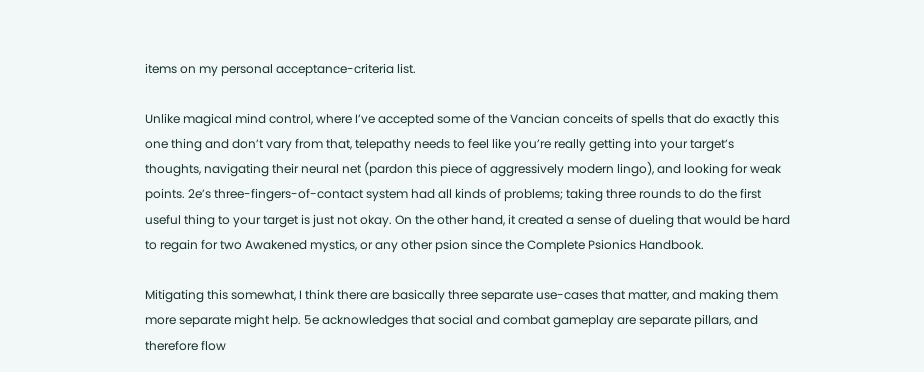items on my personal acceptance-criteria list.

Unlike magical mind control, where I’ve accepted some of the Vancian conceits of spells that do exactly this one thing and don’t vary from that, telepathy needs to feel like you’re really getting into your target’s thoughts, navigating their neural net (pardon this piece of aggressively modern lingo), and looking for weak points. 2e’s three-fingers-of-contact system had all kinds of problems; taking three rounds to do the first useful thing to your target is just not okay. On the other hand, it created a sense of dueling that would be hard to regain for two Awakened mystics, or any other psion since the Complete Psionics Handbook.

Mitigating this somewhat, I think there are basically three separate use-cases that matter, and making them more separate might help. 5e acknowledges that social and combat gameplay are separate pillars, and therefore flow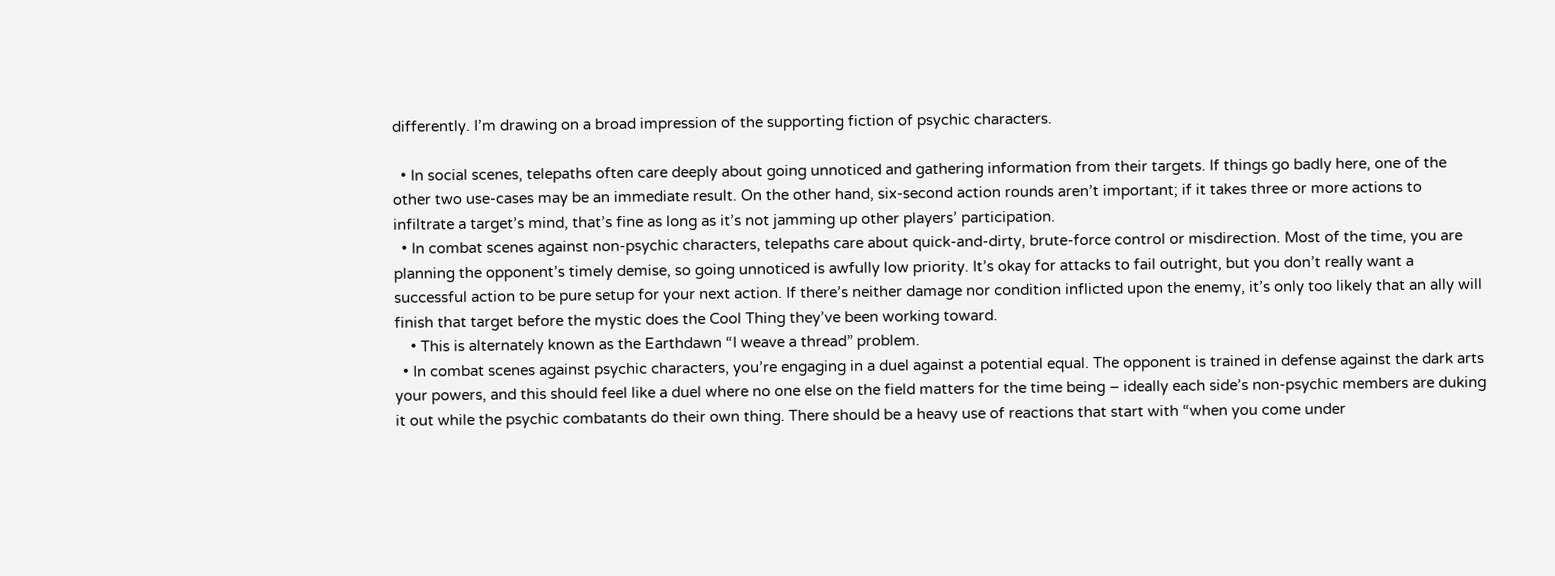differently. I’m drawing on a broad impression of the supporting fiction of psychic characters.

  • In social scenes, telepaths often care deeply about going unnoticed and gathering information from their targets. If things go badly here, one of the other two use-cases may be an immediate result. On the other hand, six-second action rounds aren’t important; if it takes three or more actions to infiltrate a target’s mind, that’s fine as long as it’s not jamming up other players’ participation.
  • In combat scenes against non-psychic characters, telepaths care about quick-and-dirty, brute-force control or misdirection. Most of the time, you are planning the opponent’s timely demise, so going unnoticed is awfully low priority. It’s okay for attacks to fail outright, but you don’t really want a successful action to be pure setup for your next action. If there’s neither damage nor condition inflicted upon the enemy, it’s only too likely that an ally will finish that target before the mystic does the Cool Thing they’ve been working toward.
    • This is alternately known as the Earthdawn “I weave a thread” problem.
  • In combat scenes against psychic characters, you’re engaging in a duel against a potential equal. The opponent is trained in defense against the dark arts your powers, and this should feel like a duel where no one else on the field matters for the time being – ideally each side’s non-psychic members are duking it out while the psychic combatants do their own thing. There should be a heavy use of reactions that start with “when you come under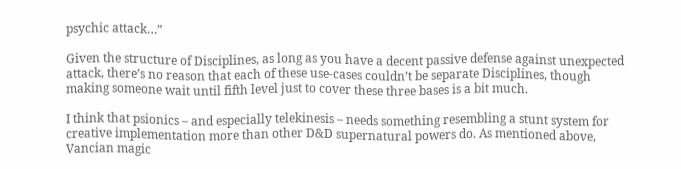psychic attack…”

Given the structure of Disciplines, as long as you have a decent passive defense against unexpected attack, there’s no reason that each of these use-cases couldn’t be separate Disciplines, though making someone wait until fifth level just to cover these three bases is a bit much.

I think that psionics – and especially telekinesis – needs something resembling a stunt system for creative implementation more than other D&D supernatural powers do. As mentioned above, Vancian magic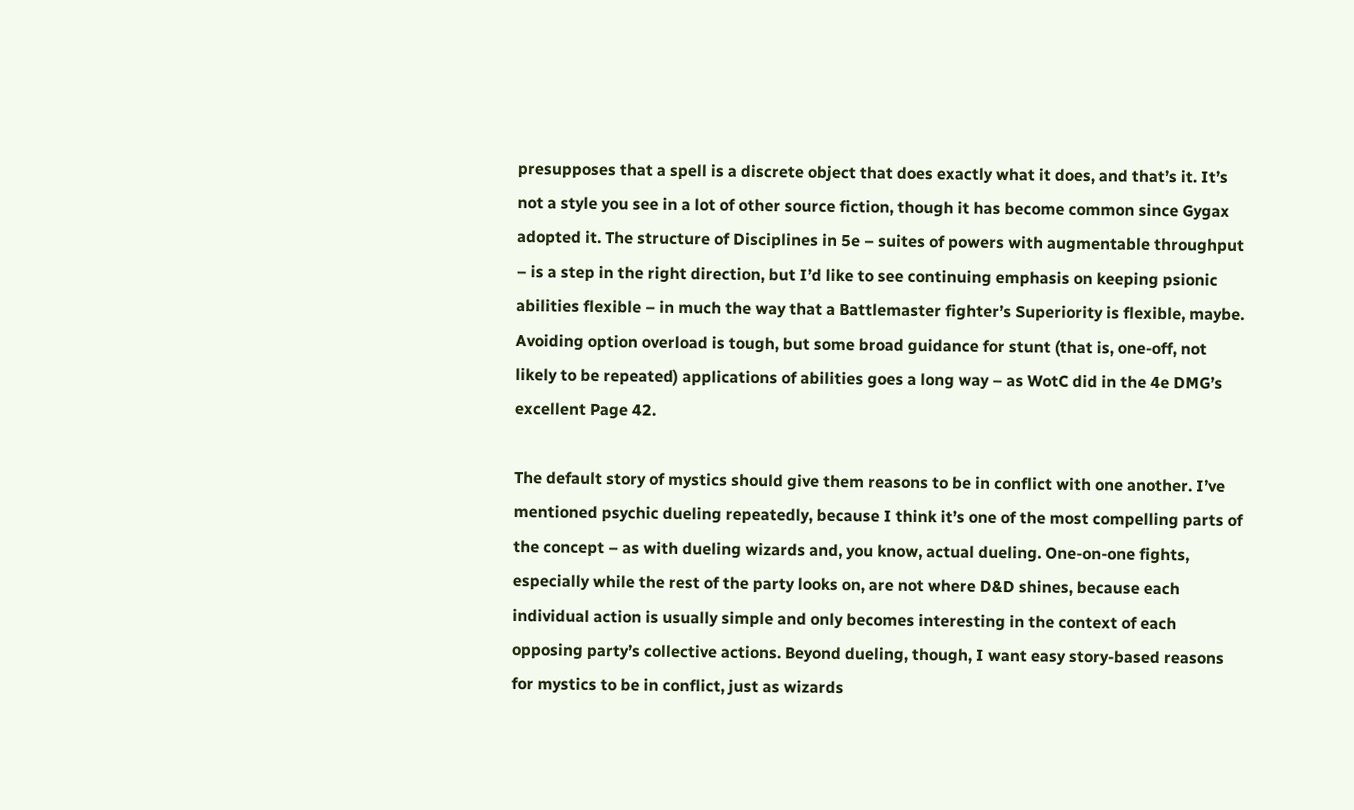presupposes that a spell is a discrete object that does exactly what it does, and that’s it. It’s not a style you see in a lot of other source fiction, though it has become common since Gygax adopted it. The structure of Disciplines in 5e – suites of powers with augmentable throughput – is a step in the right direction, but I’d like to see continuing emphasis on keeping psionic abilities flexible – in much the way that a Battlemaster fighter’s Superiority is flexible, maybe. Avoiding option overload is tough, but some broad guidance for stunt (that is, one-off, not likely to be repeated) applications of abilities goes a long way – as WotC did in the 4e DMG’s excellent Page 42.

The default story of mystics should give them reasons to be in conflict with one another. I’ve mentioned psychic dueling repeatedly, because I think it’s one of the most compelling parts of the concept – as with dueling wizards and, you know, actual dueling. One-on-one fights, especially while the rest of the party looks on, are not where D&D shines, because each individual action is usually simple and only becomes interesting in the context of each opposing party’s collective actions. Beyond dueling, though, I want easy story-based reasons for mystics to be in conflict, just as wizards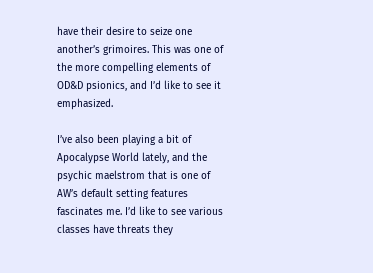have their desire to seize one another’s grimoires. This was one of the more compelling elements of OD&D psionics, and I’d like to see it emphasized.

I’ve also been playing a bit of Apocalypse World lately, and the psychic maelstrom that is one of AW’s default setting features fascinates me. I’d like to see various classes have threats they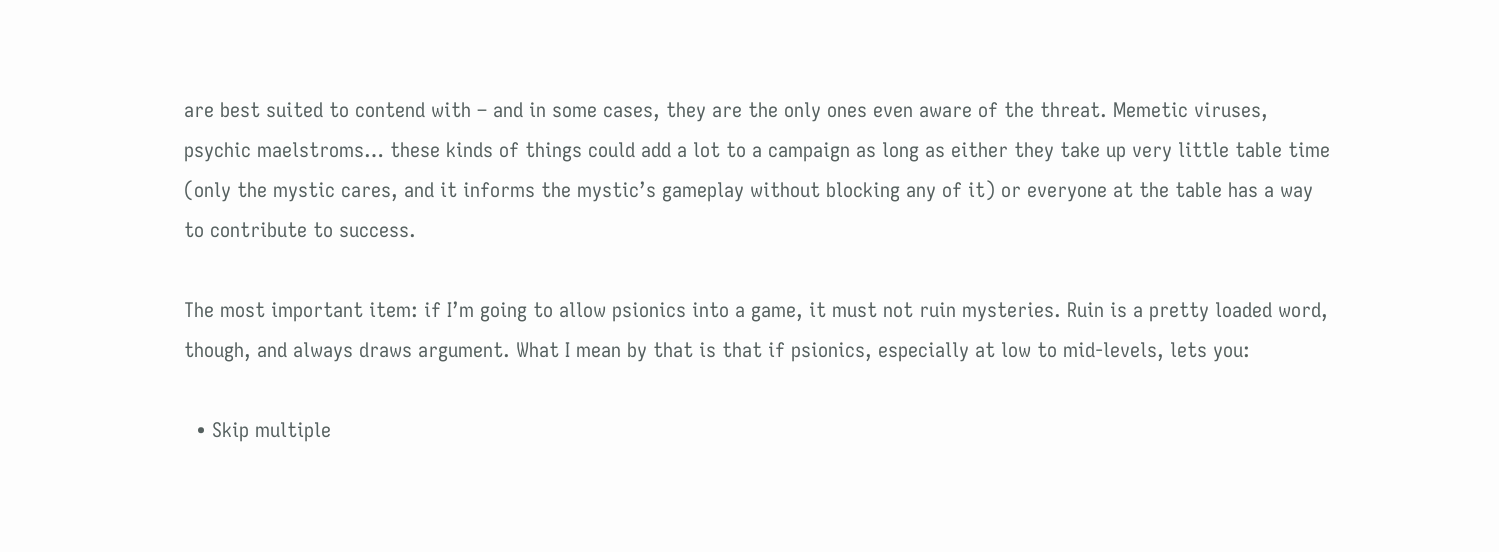are best suited to contend with – and in some cases, they are the only ones even aware of the threat. Memetic viruses, psychic maelstroms… these kinds of things could add a lot to a campaign as long as either they take up very little table time (only the mystic cares, and it informs the mystic’s gameplay without blocking any of it) or everyone at the table has a way to contribute to success.

The most important item: if I’m going to allow psionics into a game, it must not ruin mysteries. Ruin is a pretty loaded word, though, and always draws argument. What I mean by that is that if psionics, especially at low to mid-levels, lets you:

  • Skip multiple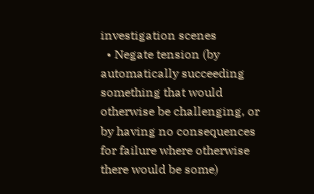investigation scenes
  • Negate tension (by automatically succeeding something that would otherwise be challenging, or by having no consequences for failure where otherwise there would be some)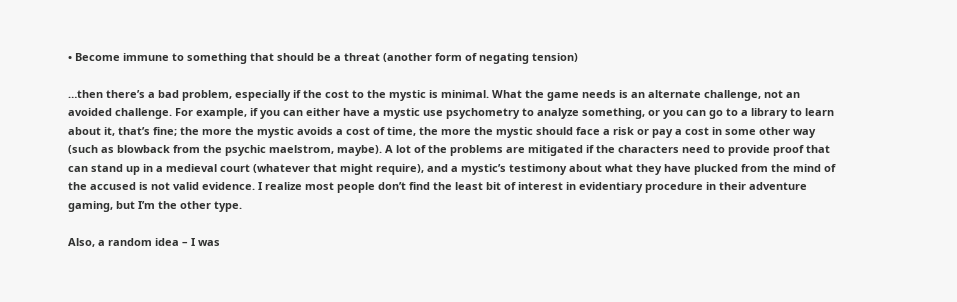• Become immune to something that should be a threat (another form of negating tension)

…then there’s a bad problem, especially if the cost to the mystic is minimal. What the game needs is an alternate challenge, not an avoided challenge. For example, if you can either have a mystic use psychometry to analyze something, or you can go to a library to learn about it, that’s fine; the more the mystic avoids a cost of time, the more the mystic should face a risk or pay a cost in some other way (such as blowback from the psychic maelstrom, maybe). A lot of the problems are mitigated if the characters need to provide proof that can stand up in a medieval court (whatever that might require), and a mystic’s testimony about what they have plucked from the mind of the accused is not valid evidence. I realize most people don’t find the least bit of interest in evidentiary procedure in their adventure gaming, but I’m the other type.

Also, a random idea – I was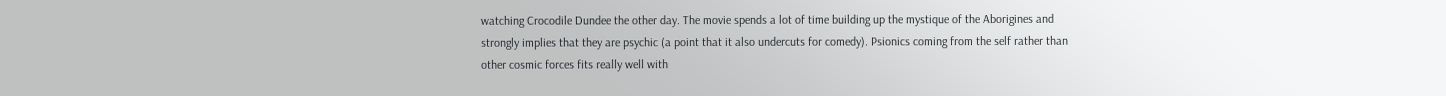watching Crocodile Dundee the other day. The movie spends a lot of time building up the mystique of the Aborigines and strongly implies that they are psychic (a point that it also undercuts for comedy). Psionics coming from the self rather than other cosmic forces fits really well with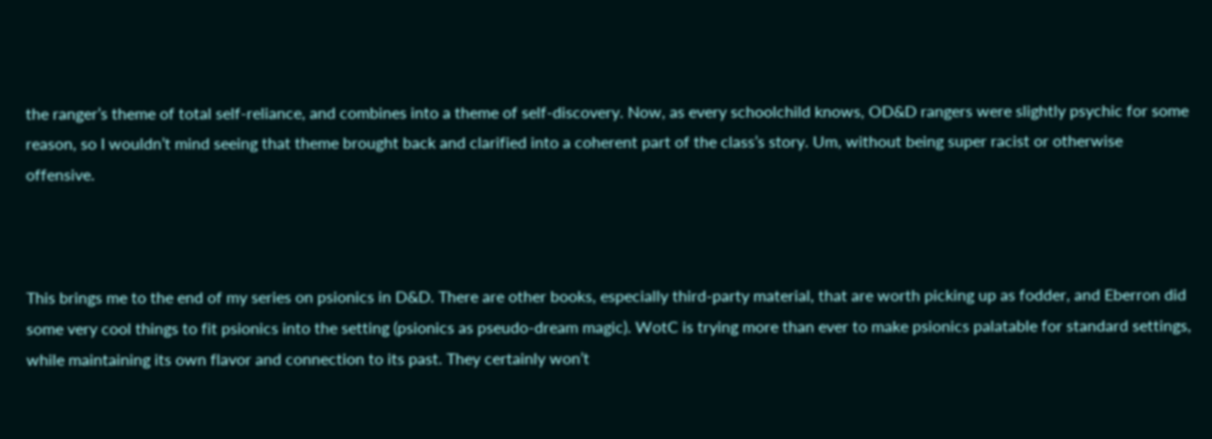the ranger’s theme of total self-reliance, and combines into a theme of self-discovery. Now, as every schoolchild knows, OD&D rangers were slightly psychic for some reason, so I wouldn’t mind seeing that theme brought back and clarified into a coherent part of the class’s story. Um, without being super racist or otherwise offensive.



This brings me to the end of my series on psionics in D&D. There are other books, especially third-party material, that are worth picking up as fodder, and Eberron did some very cool things to fit psionics into the setting (psionics as pseudo-dream magic). WotC is trying more than ever to make psionics palatable for standard settings, while maintaining its own flavor and connection to its past. They certainly won’t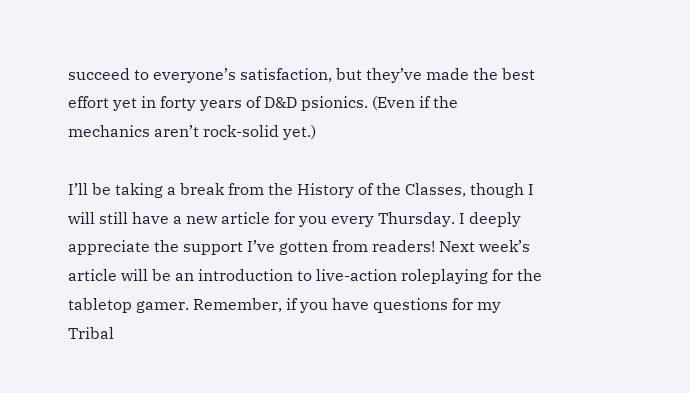succeed to everyone’s satisfaction, but they’ve made the best effort yet in forty years of D&D psionics. (Even if the mechanics aren’t rock-solid yet.)

I’ll be taking a break from the History of the Classes, though I will still have a new article for you every Thursday. I deeply appreciate the support I’ve gotten from readers! Next week’s article will be an introduction to live-action roleplaying for the tabletop gamer. Remember, if you have questions for my Tribal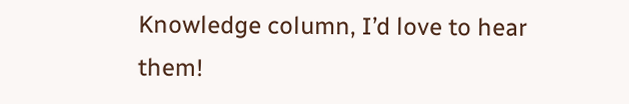Knowledge column, I’d love to hear them!